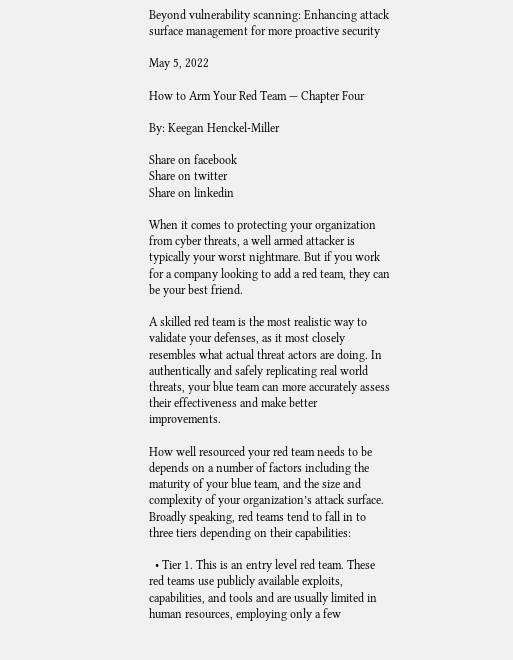Beyond vulnerability scanning: Enhancing attack surface management for more proactive security

May 5, 2022

How to Arm Your Red Team — Chapter Four

By: Keegan Henckel-Miller

Share on facebook
Share on twitter
Share on linkedin

When it comes to protecting your organization from cyber threats, a well armed attacker is typically your worst nightmare. But if you work for a company looking to add a red team, they can be your best friend.

A skilled red team is the most realistic way to validate your defenses, as it most closely resembles what actual threat actors are doing. In authentically and safely replicating real world threats, your blue team can more accurately assess their effectiveness and make better improvements.

How well resourced your red team needs to be depends on a number of factors including the maturity of your blue team, and the size and complexity of your organization’s attack surface. Broadly speaking, red teams tend to fall in to three tiers depending on their capabilities:

  • Tier 1. This is an entry level red team. These red teams use publicly available exploits, capabilities, and tools and are usually limited in human resources, employing only a few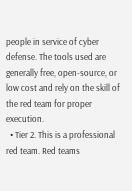people in service of cyber defense. The tools used are generally free, open-source, or low cost and rely on the skill of the red team for proper execution.
  • Tier 2. This is a professional red team. Red teams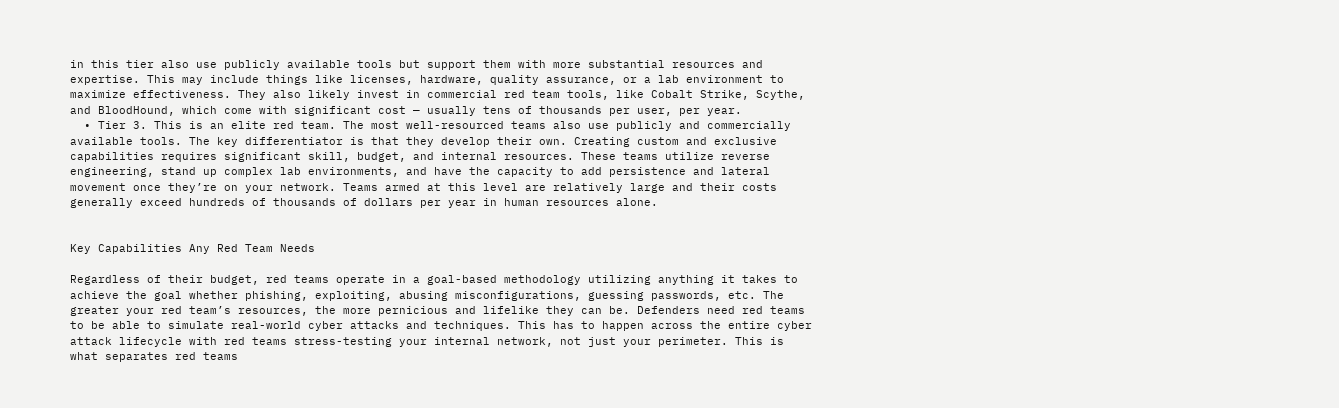in this tier also use publicly available tools but support them with more substantial resources and expertise. This may include things like licenses, hardware, quality assurance, or a lab environment to maximize effectiveness. They also likely invest in commercial red team tools, like Cobalt Strike, Scythe, and BloodHound, which come with significant cost — usually tens of thousands per user, per year.
  • Tier 3. This is an elite red team. The most well-resourced teams also use publicly and commercially available tools. The key differentiator is that they develop their own. Creating custom and exclusive capabilities requires significant skill, budget, and internal resources. These teams utilize reverse engineering, stand up complex lab environments, and have the capacity to add persistence and lateral movement once they’re on your network. Teams armed at this level are relatively large and their costs generally exceed hundreds of thousands of dollars per year in human resources alone.


Key Capabilities Any Red Team Needs

Regardless of their budget, red teams operate in a goal-based methodology utilizing anything it takes to achieve the goal whether phishing, exploiting, abusing misconfigurations, guessing passwords, etc. The greater your red team’s resources, the more pernicious and lifelike they can be. Defenders need red teams to be able to simulate real-world cyber attacks and techniques. This has to happen across the entire cyber attack lifecycle with red teams stress-testing your internal network, not just your perimeter. This is what separates red teams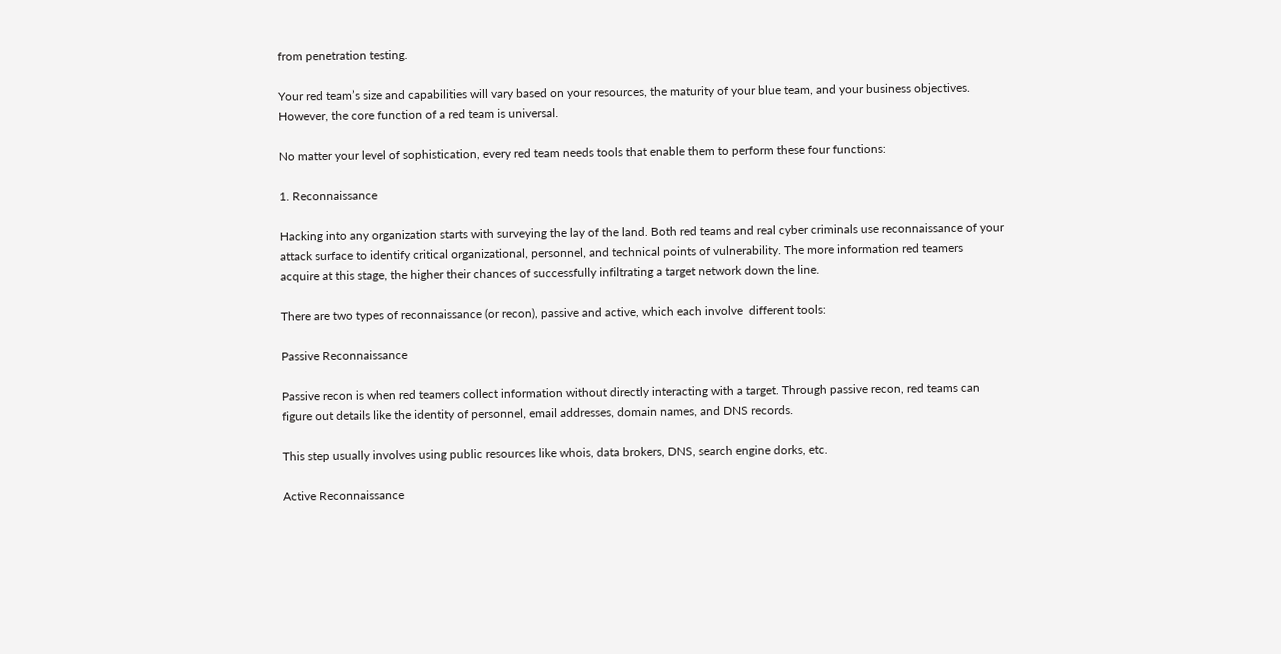from penetration testing.

Your red team’s size and capabilities will vary based on your resources, the maturity of your blue team, and your business objectives. However, the core function of a red team is universal.

No matter your level of sophistication, every red team needs tools that enable them to perform these four functions:

1. Reconnaissance

Hacking into any organization starts with surveying the lay of the land. Both red teams and real cyber criminals use reconnaissance of your attack surface to identify critical organizational, personnel, and technical points of vulnerability. The more information red teamers acquire at this stage, the higher their chances of successfully infiltrating a target network down the line.

There are two types of reconnaissance (or recon), passive and active, which each involve  different tools:

Passive Reconnaissance

Passive recon is when red teamers collect information without directly interacting with a target. Through passive recon, red teams can figure out details like the identity of personnel, email addresses, domain names, and DNS records.

This step usually involves using public resources like whois, data brokers, DNS, search engine dorks, etc.

Active Reconnaissance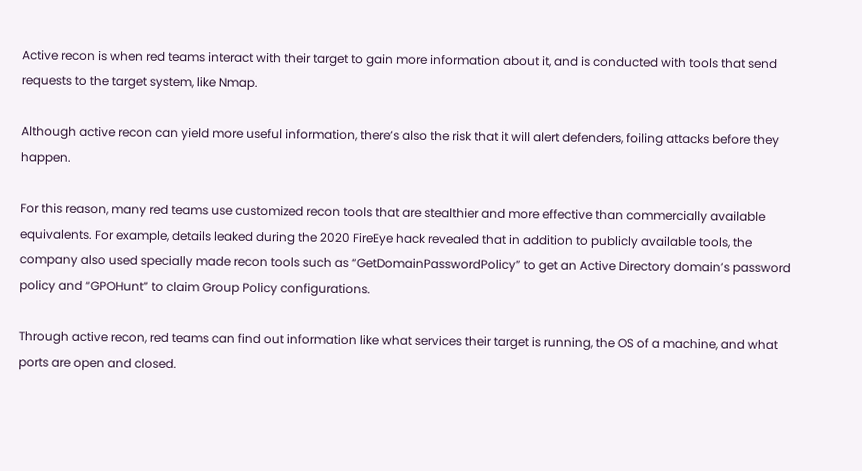Active recon is when red teams interact with their target to gain more information about it, and is conducted with tools that send requests to the target system, like Nmap.

Although active recon can yield more useful information, there’s also the risk that it will alert defenders, foiling attacks before they happen.

For this reason, many red teams use customized recon tools that are stealthier and more effective than commercially available equivalents. For example, details leaked during the 2020 FireEye hack revealed that in addition to publicly available tools, the company also used specially made recon tools such as “GetDomainPasswordPolicy” to get an Active Directory domain’s password policy and “GPOHunt” to claim Group Policy configurations.

Through active recon, red teams can find out information like what services their target is running, the OS of a machine, and what ports are open and closed.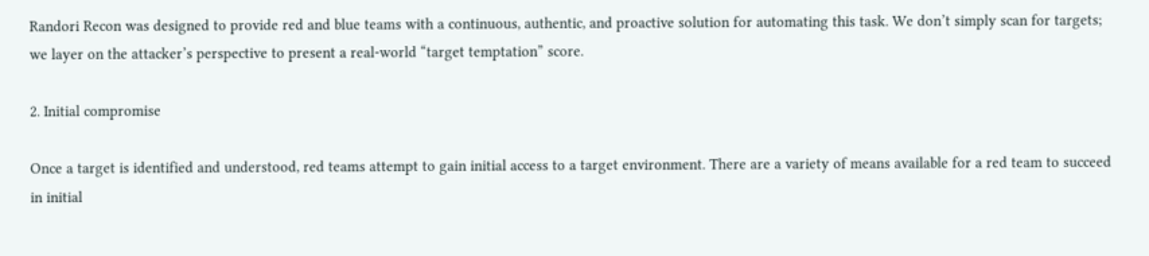Randori Recon was designed to provide red and blue teams with a continuous, authentic, and proactive solution for automating this task. We don’t simply scan for targets; we layer on the attacker’s perspective to present a real-world “target temptation” score.

2. Initial compromise

Once a target is identified and understood, red teams attempt to gain initial access to a target environment. There are a variety of means available for a red team to succeed in initial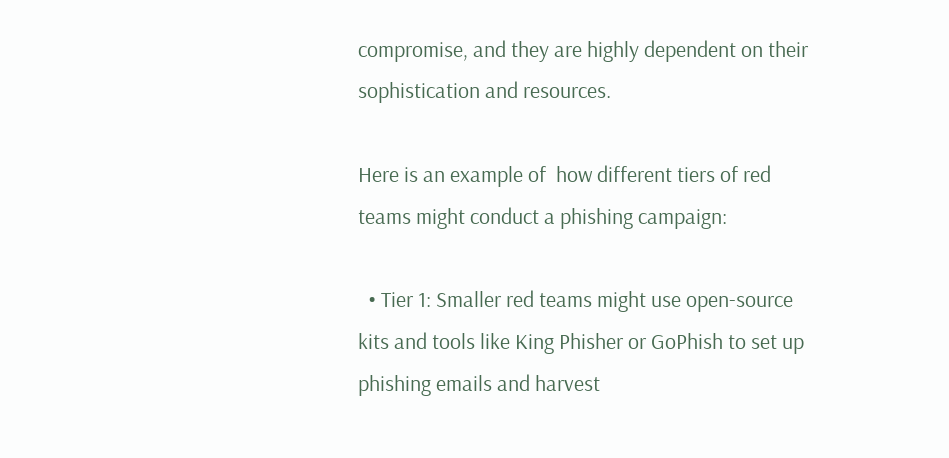compromise, and they are highly dependent on their sophistication and resources.

Here is an example of  how different tiers of red teams might conduct a phishing campaign:

  • Tier 1: Smaller red teams might use open-source kits and tools like King Phisher or GoPhish to set up phishing emails and harvest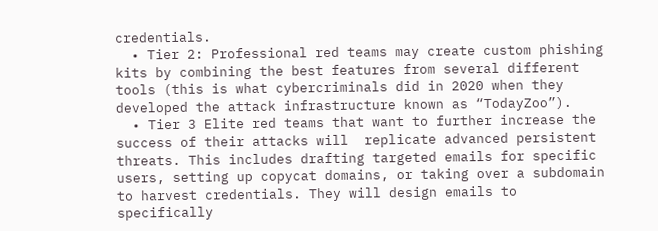credentials.
  • Tier 2: Professional red teams may create custom phishing kits by combining the best features from several different tools (this is what cybercriminals did in 2020 when they developed the attack infrastructure known as “TodayZoo”).
  • Tier 3 Elite red teams that want to further increase the success of their attacks will  replicate advanced persistent threats. This includes drafting targeted emails for specific users, setting up copycat domains, or taking over a subdomain to harvest credentials. They will design emails to specifically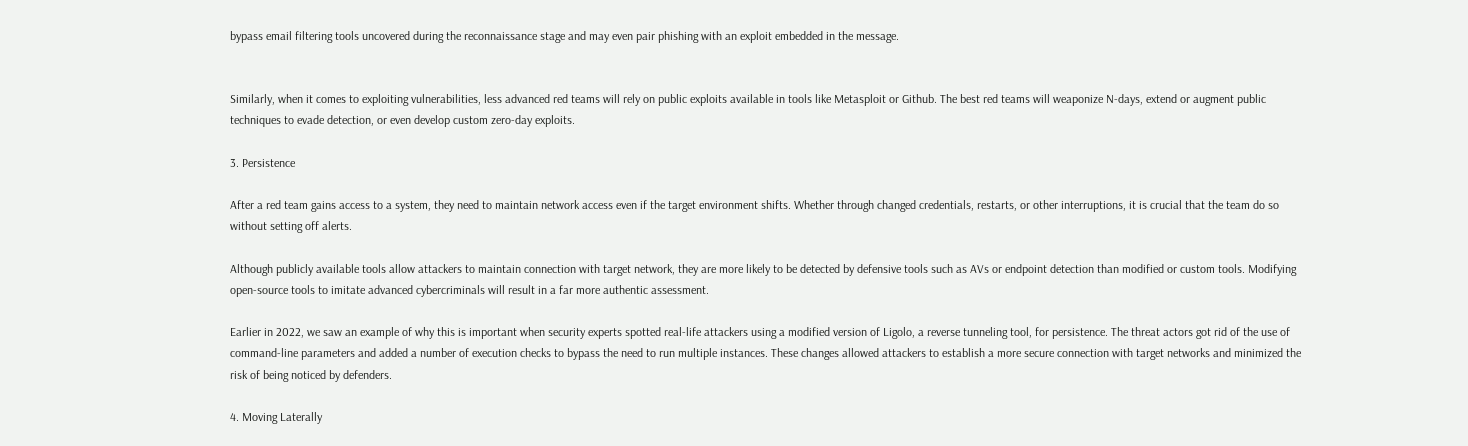bypass email filtering tools uncovered during the reconnaissance stage and may even pair phishing with an exploit embedded in the message.


Similarly, when it comes to exploiting vulnerabilities, less advanced red teams will rely on public exploits available in tools like Metasploit or Github. The best red teams will weaponize N-days, extend or augment public techniques to evade detection, or even develop custom zero-day exploits.

3. Persistence

After a red team gains access to a system, they need to maintain network access even if the target environment shifts. Whether through changed credentials, restarts, or other interruptions, it is crucial that the team do so without setting off alerts.

Although publicly available tools allow attackers to maintain connection with target network, they are more likely to be detected by defensive tools such as AVs or endpoint detection than modified or custom tools. Modifying open-source tools to imitate advanced cybercriminals will result in a far more authentic assessment.

Earlier in 2022, we saw an example of why this is important when security experts spotted real-life attackers using a modified version of Ligolo, a reverse tunneling tool, for persistence. The threat actors got rid of the use of command-line parameters and added a number of execution checks to bypass the need to run multiple instances. These changes allowed attackers to establish a more secure connection with target networks and minimized the risk of being noticed by defenders.

4. Moving Laterally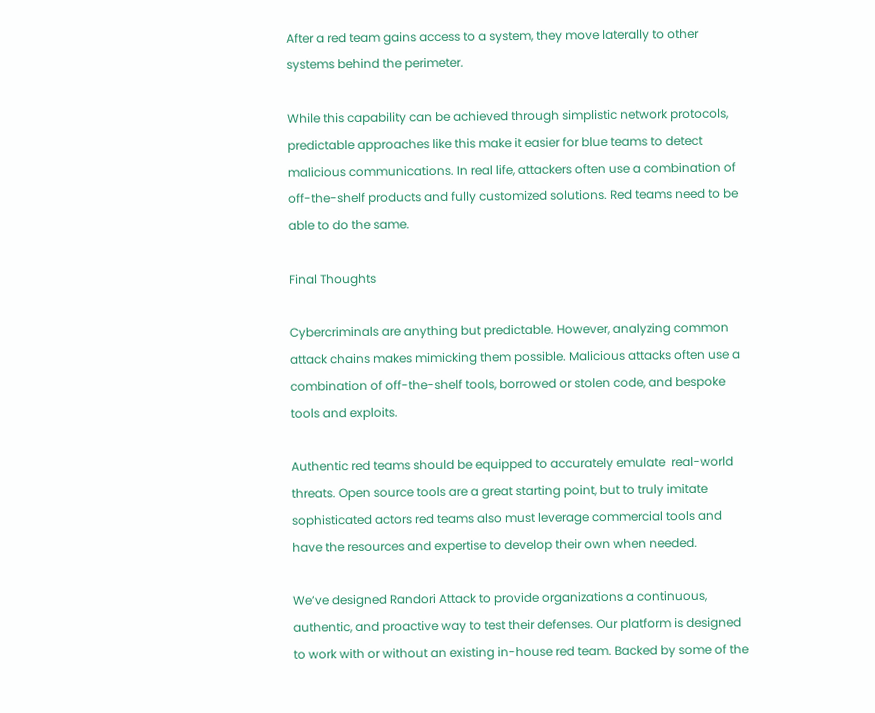After a red team gains access to a system, they move laterally to other systems behind the perimeter.

While this capability can be achieved through simplistic network protocols, predictable approaches like this make it easier for blue teams to detect malicious communications. In real life, attackers often use a combination of off-the-shelf products and fully customized solutions. Red teams need to be able to do the same.

Final Thoughts

Cybercriminals are anything but predictable. However, analyzing common attack chains makes mimicking them possible. Malicious attacks often use a combination of off-the-shelf tools, borrowed or stolen code, and bespoke tools and exploits.

Authentic red teams should be equipped to accurately emulate  real-world threats. Open source tools are a great starting point, but to truly imitate sophisticated actors red teams also must leverage commercial tools and have the resources and expertise to develop their own when needed.

We’ve designed Randori Attack to provide organizations a continuous, authentic, and proactive way to test their defenses. Our platform is designed to work with or without an existing in-house red team. Backed by some of the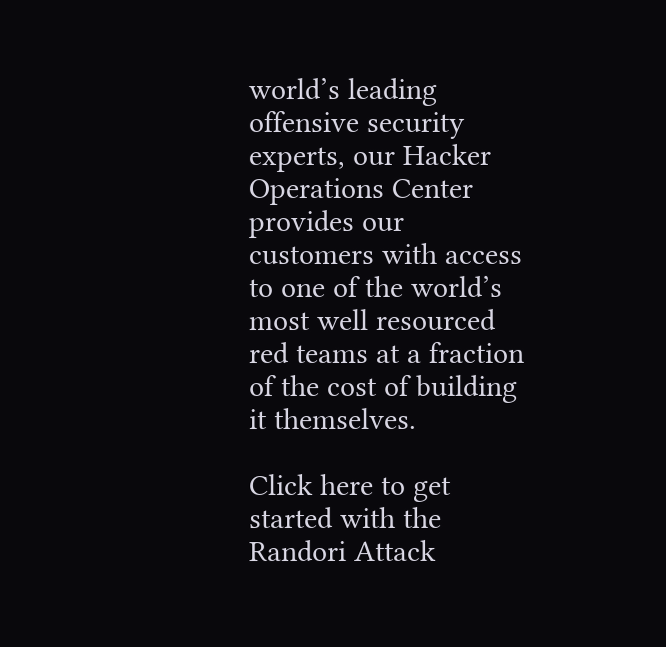world’s leading offensive security experts, our Hacker Operations Center provides our customers with access to one of the world’s most well resourced red teams at a fraction of the cost of building it themselves.

Click here to get started with the Randori Attack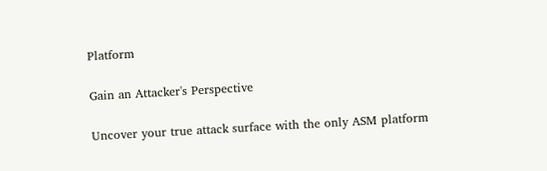Platform

Gain an Attacker's Perspective

Uncover your true attack surface with the only ASM platform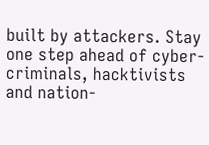built by attackers. Stay one step ahead of cyber-criminals, hacktivists and nation-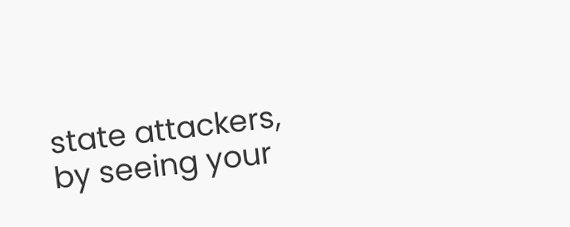state attackers, by seeing your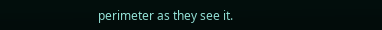perimeter as they see it.